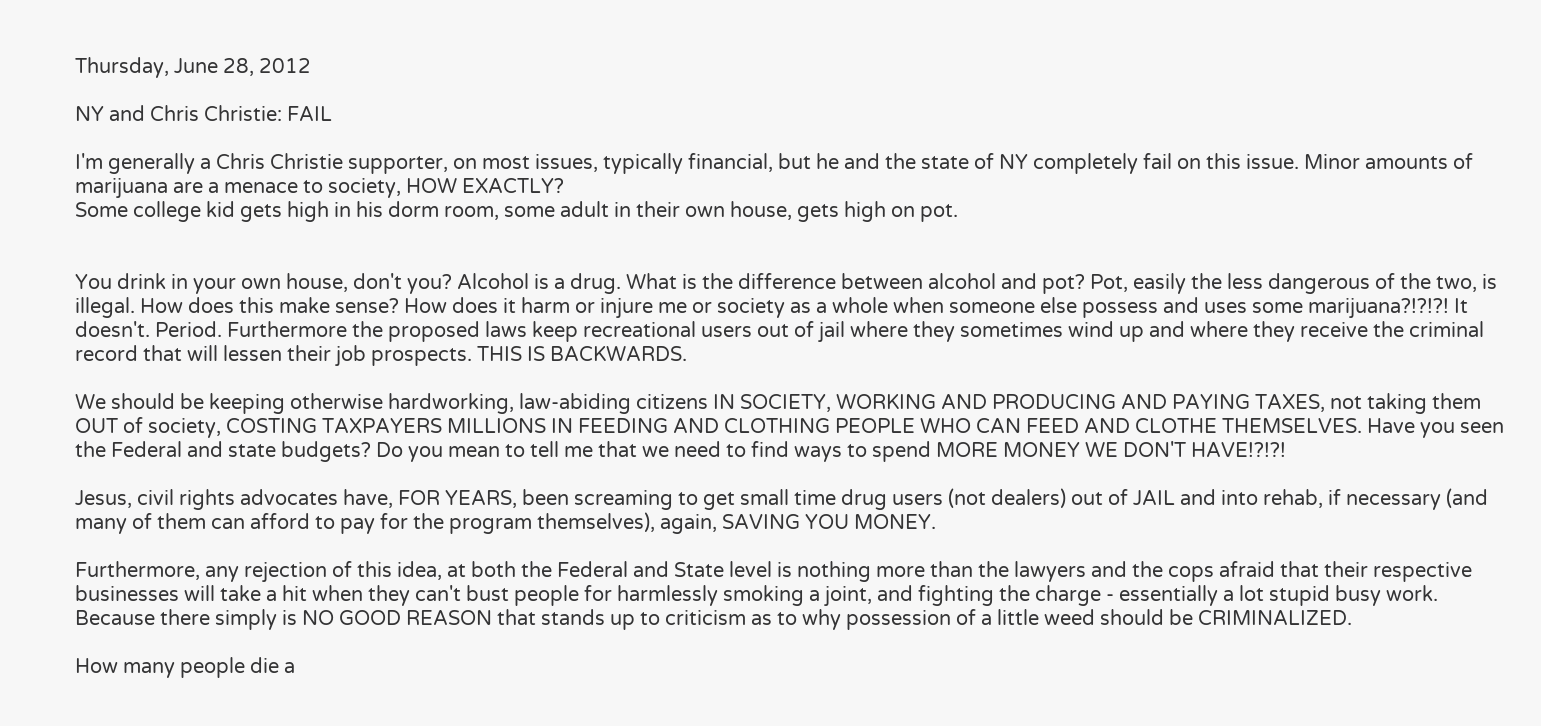Thursday, June 28, 2012

NY and Chris Christie: FAIL

I'm generally a Chris Christie supporter, on most issues, typically financial, but he and the state of NY completely fail on this issue. Minor amounts of marijuana are a menace to society, HOW EXACTLY?
Some college kid gets high in his dorm room, some adult in their own house, gets high on pot.


You drink in your own house, don't you? Alcohol is a drug. What is the difference between alcohol and pot? Pot, easily the less dangerous of the two, is illegal. How does this make sense? How does it harm or injure me or society as a whole when someone else possess and uses some marijuana?!?!?! It doesn't. Period. Furthermore the proposed laws keep recreational users out of jail where they sometimes wind up and where they receive the criminal record that will lessen their job prospects. THIS IS BACKWARDS.

We should be keeping otherwise hardworking, law-abiding citizens IN SOCIETY, WORKING AND PRODUCING AND PAYING TAXES, not taking them OUT of society, COSTING TAXPAYERS MILLIONS IN FEEDING AND CLOTHING PEOPLE WHO CAN FEED AND CLOTHE THEMSELVES. Have you seen the Federal and state budgets? Do you mean to tell me that we need to find ways to spend MORE MONEY WE DON'T HAVE!?!?!

Jesus, civil rights advocates have, FOR YEARS, been screaming to get small time drug users (not dealers) out of JAIL and into rehab, if necessary (and many of them can afford to pay for the program themselves), again, SAVING YOU MONEY.

Furthermore, any rejection of this idea, at both the Federal and State level is nothing more than the lawyers and the cops afraid that their respective businesses will take a hit when they can't bust people for harmlessly smoking a joint, and fighting the charge - essentially a lot stupid busy work. Because there simply is NO GOOD REASON that stands up to criticism as to why possession of a little weed should be CRIMINALIZED.

How many people die a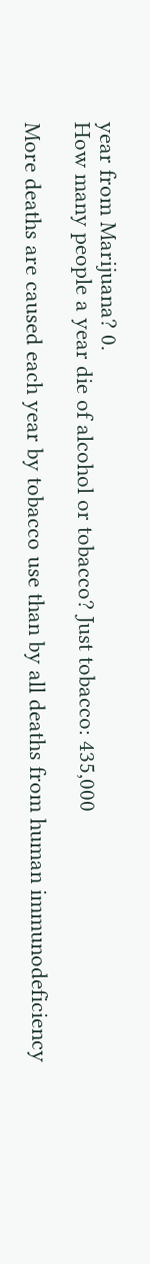year from Marijuana? 0.
How many people a year die of alcohol or tobacco? Just tobacco: 435,000

More deaths are caused each year by tobacco use than by all deaths from human immunodeficiency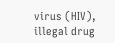virus (HIV), illegal drug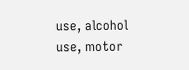use, alcohol use, motor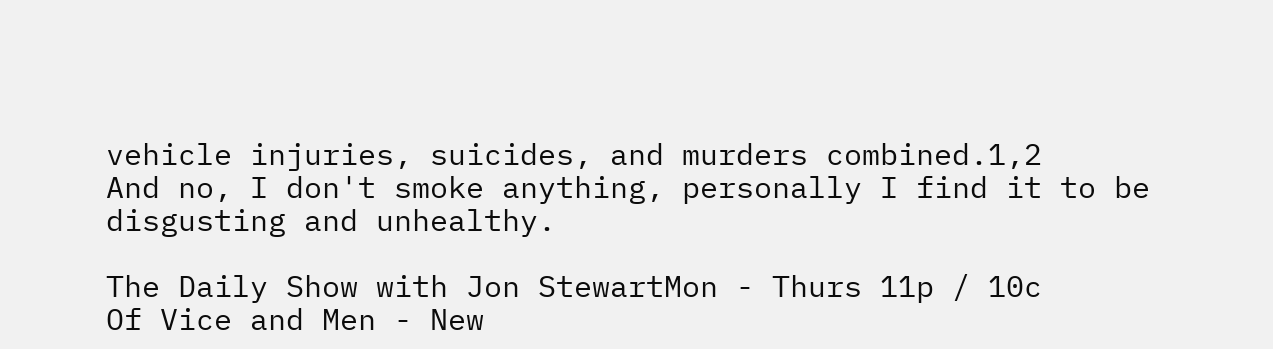vehicle injuries, suicides, and murders combined.1,2
And no, I don't smoke anything, personally I find it to be disgusting and unhealthy.

The Daily Show with Jon StewartMon - Thurs 11p / 10c
Of Vice and Men - New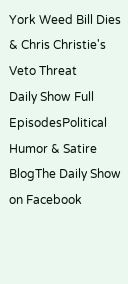York Weed Bill Dies & Chris Christie's Veto Threat
Daily Show Full EpisodesPolitical Humor & Satire BlogThe Daily Show on Facebook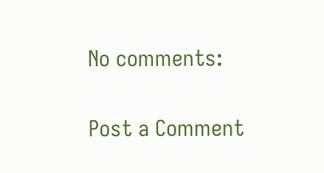No comments:

Post a Comment